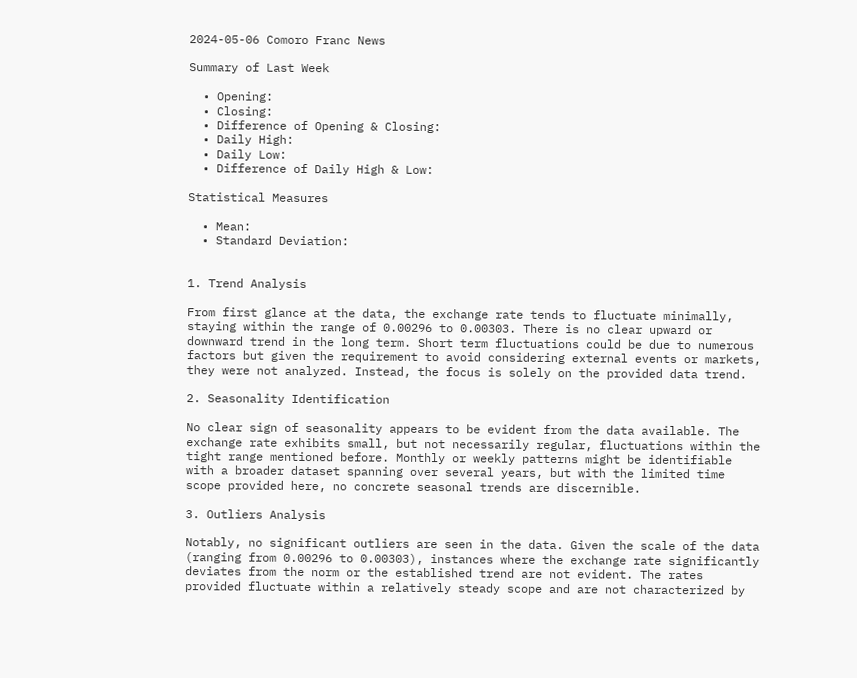2024-05-06 Comoro Franc News

Summary of Last Week

  • Opening:
  • Closing:
  • Difference of Opening & Closing:
  • Daily High:
  • Daily Low:
  • Difference of Daily High & Low:

Statistical Measures

  • Mean:
  • Standard Deviation:


1. Trend Analysis

From first glance at the data, the exchange rate tends to fluctuate minimally, staying within the range of 0.00296 to 0.00303. There is no clear upward or downward trend in the long term. Short term fluctuations could be due to numerous factors but given the requirement to avoid considering external events or markets, they were not analyzed. Instead, the focus is solely on the provided data trend.

2. Seasonality Identification

No clear sign of seasonality appears to be evident from the data available. The exchange rate exhibits small, but not necessarily regular, fluctuations within the tight range mentioned before. Monthly or weekly patterns might be identifiable with a broader dataset spanning over several years, but with the limited time scope provided here, no concrete seasonal trends are discernible.

3. Outliers Analysis

Notably, no significant outliers are seen in the data. Given the scale of the data (ranging from 0.00296 to 0.00303), instances where the exchange rate significantly deviates from the norm or the established trend are not evident. The rates provided fluctuate within a relatively steady scope and are not characterized by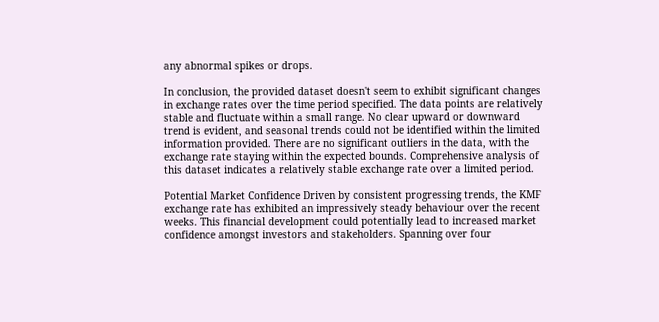any abnormal spikes or drops.

In conclusion, the provided dataset doesn't seem to exhibit significant changes in exchange rates over the time period specified. The data points are relatively stable and fluctuate within a small range. No clear upward or downward trend is evident, and seasonal trends could not be identified within the limited information provided. There are no significant outliers in the data, with the exchange rate staying within the expected bounds. Comprehensive analysis of this dataset indicates a relatively stable exchange rate over a limited period.

Potential Market Confidence Driven by consistent progressing trends, the KMF exchange rate has exhibited an impressively steady behaviour over the recent weeks. This financial development could potentially lead to increased market confidence amongst investors and stakeholders. Spanning over four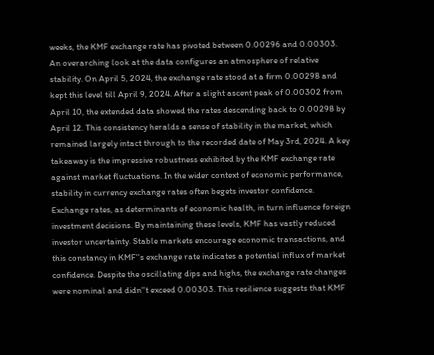weeks, the KMF exchange rate has pivoted between 0.00296 and 0.00303. An overarching look at the data configures an atmosphere of relative stability. On April 5, 2024, the exchange rate stood at a firm 0.00298 and kept this level till April 9, 2024. After a slight ascent peak of 0.00302 from April 10, the extended data showed the rates descending back to 0.00298 by April 12. This consistency heralds a sense of stability in the market, which remained largely intact through to the recorded date of May 3rd, 2024. A key takeaway is the impressive robustness exhibited by the KMF exchange rate against market fluctuations. In the wider context of economic performance, stability in currency exchange rates often begets investor confidence. Exchange rates, as determinants of economic health, in turn influence foreign investment decisions. By maintaining these levels, KMF has vastly reduced investor uncertainty. Stable markets encourage economic transactions, and this constancy in KMF''s exchange rate indicates a potential influx of market confidence. Despite the oscillating dips and highs, the exchange rate changes were nominal and didn''t exceed 0.00303. This resilience suggests that KMF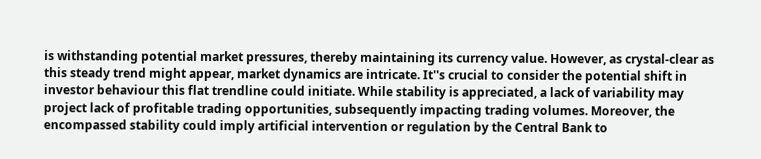is withstanding potential market pressures, thereby maintaining its currency value. However, as crystal-clear as this steady trend might appear, market dynamics are intricate. It''s crucial to consider the potential shift in investor behaviour this flat trendline could initiate. While stability is appreciated, a lack of variability may project lack of profitable trading opportunities, subsequently impacting trading volumes. Moreover, the encompassed stability could imply artificial intervention or regulation by the Central Bank to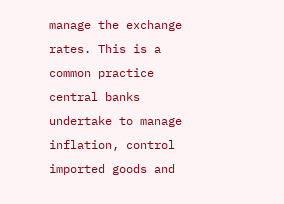manage the exchange rates. This is a common practice central banks undertake to manage inflation, control imported goods and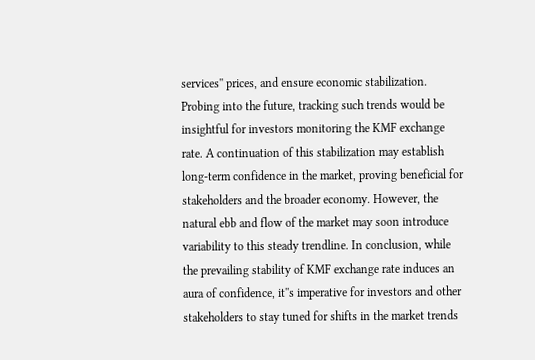services'' prices, and ensure economic stabilization. Probing into the future, tracking such trends would be insightful for investors monitoring the KMF exchange rate. A continuation of this stabilization may establish long-term confidence in the market, proving beneficial for stakeholders and the broader economy. However, the natural ebb and flow of the market may soon introduce variability to this steady trendline. In conclusion, while the prevailing stability of KMF exchange rate induces an aura of confidence, it''s imperative for investors and other stakeholders to stay tuned for shifts in the market trends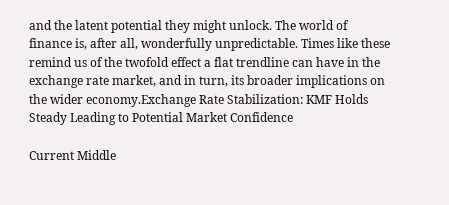and the latent potential they might unlock. The world of finance is, after all, wonderfully unpredictable. Times like these remind us of the twofold effect a flat trendline can have in the exchange rate market, and in turn, its broader implications on the wider economy.Exchange Rate Stabilization: KMF Holds Steady Leading to Potential Market Confidence

Current Middle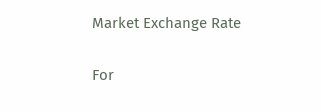Market Exchange Rate

For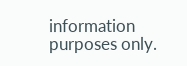information purposes only.